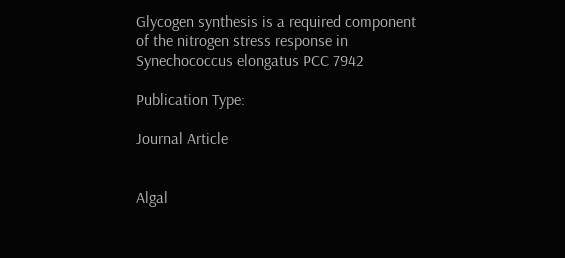Glycogen synthesis is a required component of the nitrogen stress response in Synechococcus elongatus PCC 7942

Publication Type:

Journal Article


Algal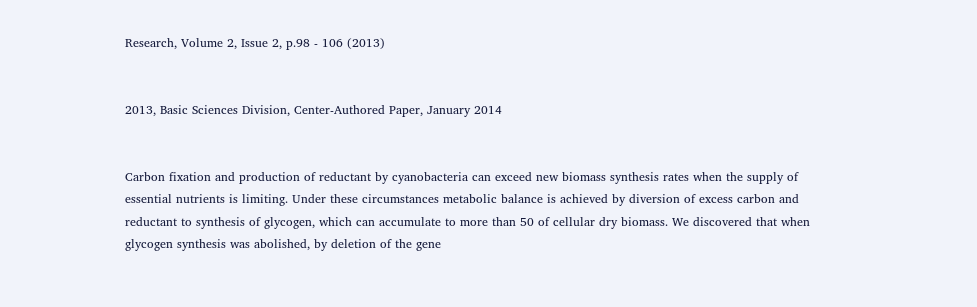Research, Volume 2, Issue 2, p.98 - 106 (2013)


2013, Basic Sciences Division, Center-Authored Paper, January 2014


Carbon fixation and production of reductant by cyanobacteria can exceed new biomass synthesis rates when the supply of essential nutrients is limiting. Under these circumstances metabolic balance is achieved by diversion of excess carbon and reductant to synthesis of glycogen, which can accumulate to more than 50 of cellular dry biomass. We discovered that when glycogen synthesis was abolished, by deletion of the gene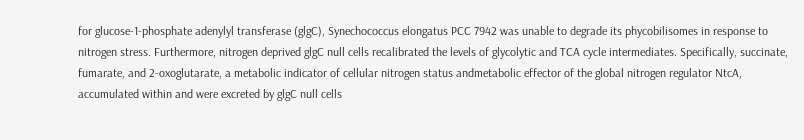for glucose-1-phosphate adenylyl transferase (glgC), Synechococcus elongatus PCC 7942 was unable to degrade its phycobilisomes in response to nitrogen stress. Furthermore, nitrogen deprived glgC null cells recalibrated the levels of glycolytic and TCA cycle intermediates. Specifically, succinate, fumarate, and 2-oxoglutarate, a metabolic indicator of cellular nitrogen status andmetabolic effector of the global nitrogen regulator NtcA, accumulated within and were excreted by glgC null cells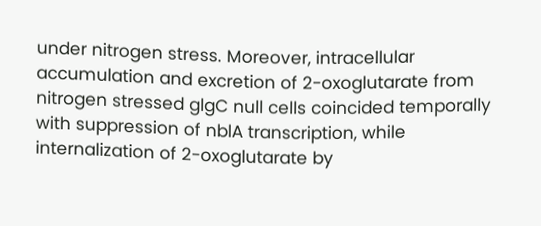under nitrogen stress. Moreover, intracellular accumulation and excretion of 2-oxoglutarate from nitrogen stressed glgC null cells coincided temporally with suppression of nblA transcription, while internalization of 2-oxoglutarate by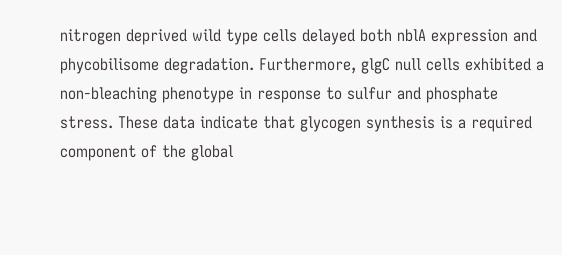nitrogen deprived wild type cells delayed both nblA expression and phycobilisome degradation. Furthermore, glgC null cells exhibited a non-bleaching phenotype in response to sulfur and phosphate stress. These data indicate that glycogen synthesis is a required component of the global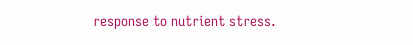response to nutrient stress.